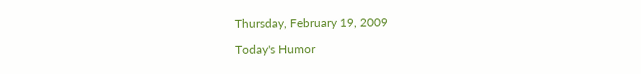Thursday, February 19, 2009

Today's Humor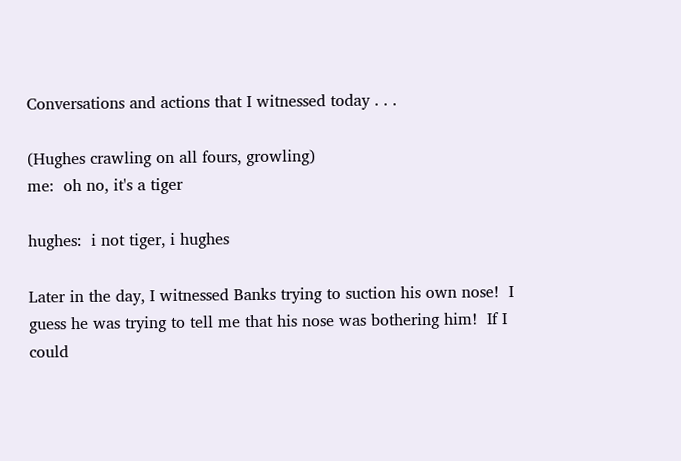Conversations and actions that I witnessed today . . .

(Hughes crawling on all fours, growling)
me:  oh no, it's a tiger

hughes:  i not tiger, i hughes

Later in the day, I witnessed Banks trying to suction his own nose!  I guess he was trying to tell me that his nose was bothering him!  If I could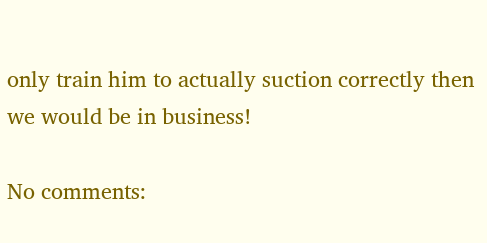only train him to actually suction correctly then we would be in business!

No comments: